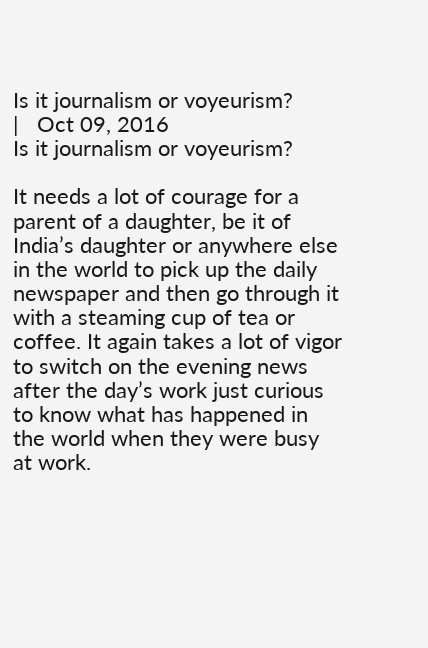Is it journalism or voyeurism?
|   Oct 09, 2016
Is it journalism or voyeurism?

It needs a lot of courage for a parent of a daughter, be it of India’s daughter or anywhere else in the world to pick up the daily newspaper and then go through it with a steaming cup of tea or coffee. It again takes a lot of vigor to switch on the evening news after the day’s work just curious to know what has happened in the world when they were busy at work.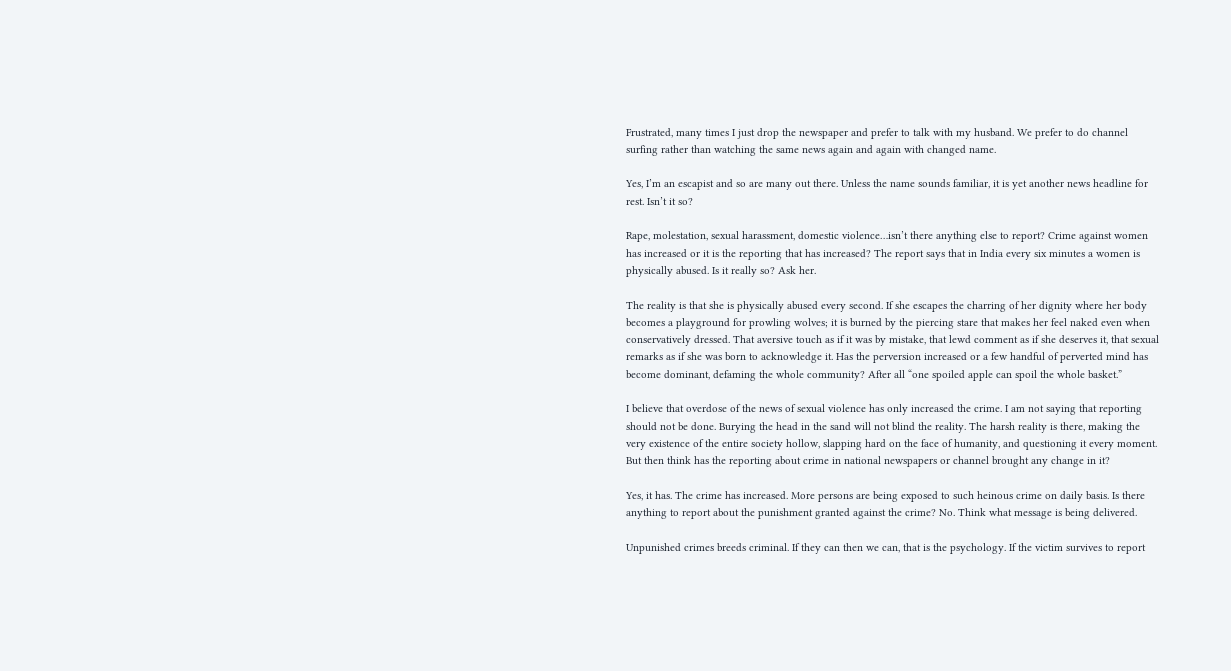Frustrated, many times I just drop the newspaper and prefer to talk with my husband. We prefer to do channel surfing rather than watching the same news again and again with changed name.

Yes, I’m an escapist and so are many out there. Unless the name sounds familiar, it is yet another news headline for rest. Isn’t it so?

Rape, molestation, sexual harassment, domestic violence…isn’t there anything else to report? Crime against women has increased or it is the reporting that has increased? The report says that in India every six minutes a women is physically abused. Is it really so? Ask her.

The reality is that she is physically abused every second. If she escapes the charring of her dignity where her body becomes a playground for prowling wolves; it is burned by the piercing stare that makes her feel naked even when conservatively dressed. That aversive touch as if it was by mistake, that lewd comment as if she deserves it, that sexual remarks as if she was born to acknowledge it. Has the perversion increased or a few handful of perverted mind has become dominant, defaming the whole community? After all “one spoiled apple can spoil the whole basket.”

I believe that overdose of the news of sexual violence has only increased the crime. I am not saying that reporting should not be done. Burying the head in the sand will not blind the reality. The harsh reality is there, making the very existence of the entire society hollow, slapping hard on the face of humanity, and questioning it every moment. But then think has the reporting about crime in national newspapers or channel brought any change in it?

Yes, it has. The crime has increased. More persons are being exposed to such heinous crime on daily basis. Is there anything to report about the punishment granted against the crime? No. Think what message is being delivered.

Unpunished crimes breeds criminal. If they can then we can, that is the psychology. If the victim survives to report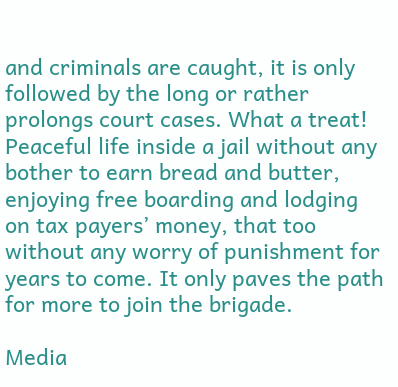and criminals are caught, it is only followed by the long or rather prolongs court cases. What a treat! Peaceful life inside a jail without any bother to earn bread and butter, enjoying free boarding and lodging on tax payers’ money, that too without any worry of punishment for years to come. It only paves the path for more to join the brigade.

Media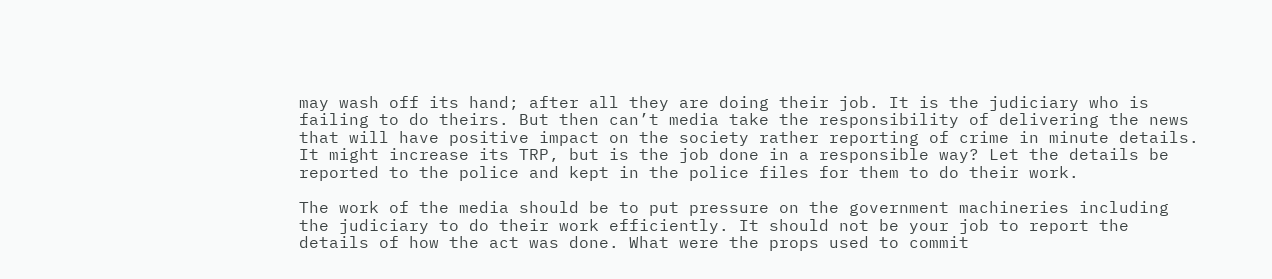may wash off its hand; after all they are doing their job. It is the judiciary who is failing to do theirs. But then can’t media take the responsibility of delivering the news that will have positive impact on the society rather reporting of crime in minute details. It might increase its TRP, but is the job done in a responsible way? Let the details be reported to the police and kept in the police files for them to do their work.

The work of the media should be to put pressure on the government machineries including the judiciary to do their work efficiently. It should not be your job to report the details of how the act was done. What were the props used to commit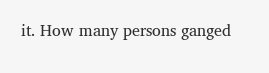it. How many persons ganged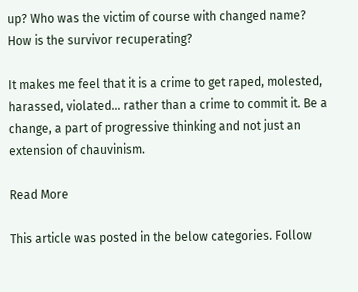up? Who was the victim of course with changed name? How is the survivor recuperating?

It makes me feel that it is a crime to get raped, molested, harassed, violated… rather than a crime to commit it. Be a change, a part of progressive thinking and not just an extension of chauvinism.

Read More

This article was posted in the below categories. Follow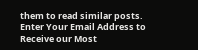them to read similar posts.
Enter Your Email Address to Receive our Most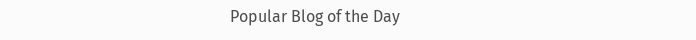Popular Blog of the Day